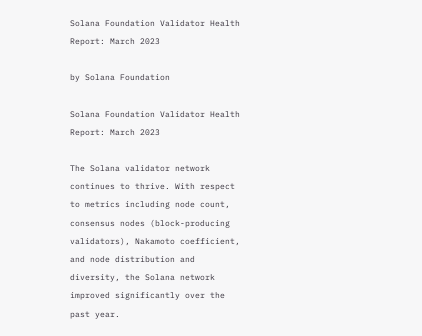Solana Foundation Validator Health Report: March 2023

by Solana Foundation

Solana Foundation Validator Health Report: March 2023

The Solana validator network continues to thrive. With respect to metrics including node count, consensus nodes (block-producing validators), Nakamoto coefficient, and node distribution and diversity, the Solana network improved significantly over the past year.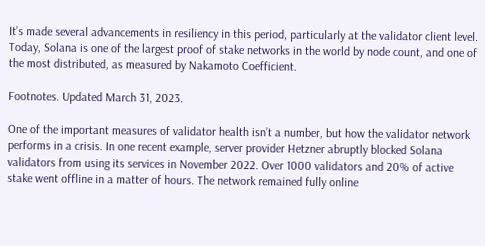It’s made several advancements in resiliency in this period, particularly at the validator client level. Today, Solana is one of the largest proof of stake networks in the world by node count, and one of the most distributed, as measured by Nakamoto Coefficient.

Footnotes. Updated March 31, 2023.

One of the important measures of validator health isn’t a number, but how the validator network performs in a crisis. In one recent example, server provider Hetzner abruptly blocked Solana validators from using its services in November 2022. Over 1000 validators and 20% of active stake went offline in a matter of hours. The network remained fully online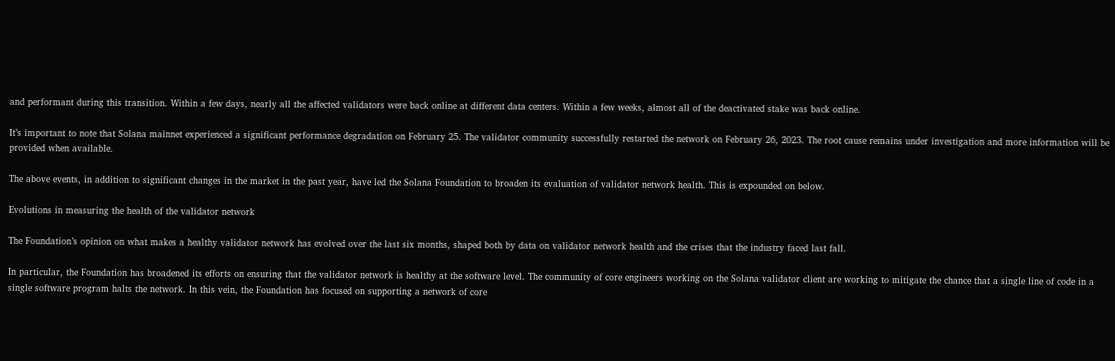and performant during this transition. Within a few days, nearly all the affected validators were back online at different data centers. Within a few weeks, almost all of the deactivated stake was back online.

It’s important to note that Solana mainnet experienced a significant performance degradation on February 25. The validator community successfully restarted the network on February 26, 2023. The root cause remains under investigation and more information will be provided when available.

The above events, in addition to significant changes in the market in the past year, have led the Solana Foundation to broaden its evaluation of validator network health. This is expounded on below.

Evolutions in measuring the health of the validator network

The Foundation’s opinion on what makes a healthy validator network has evolved over the last six months, shaped both by data on validator network health and the crises that the industry faced last fall.

In particular, the Foundation has broadened its efforts on ensuring that the validator network is healthy at the software level. The community of core engineers working on the Solana validator client are working to mitigate the chance that a single line of code in a single software program halts the network. In this vein, the Foundation has focused on supporting a network of core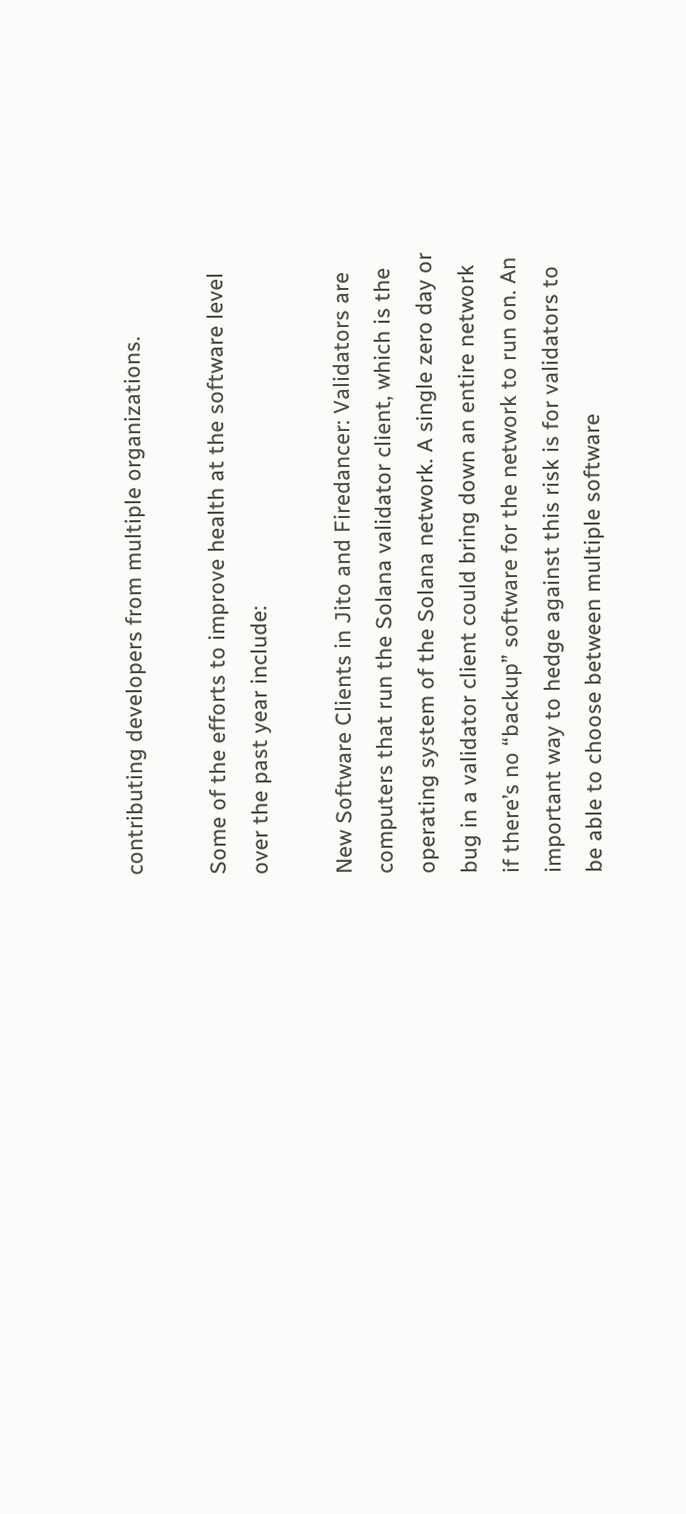contributing developers from multiple organizations.

Some of the efforts to improve health at the software level over the past year include:

New Software Clients in Jito and Firedancer: Validators are computers that run the Solana validator client, which is the operating system of the Solana network. A single zero day or bug in a validator client could bring down an entire network if there’s no “backup” software for the network to run on. An important way to hedge against this risk is for validators to be able to choose between multiple software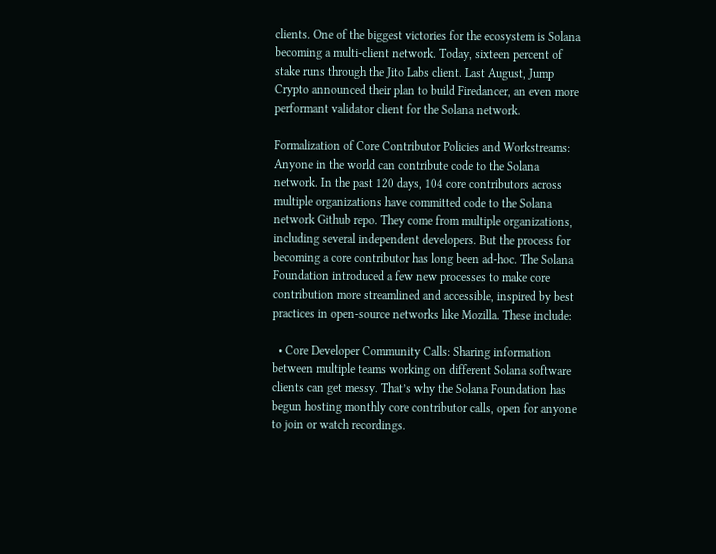clients. One of the biggest victories for the ecosystem is Solana becoming a multi-client network. Today, sixteen percent of stake runs through the Jito Labs client. Last August, Jump Crypto announced their plan to build Firedancer, an even more performant validator client for the Solana network.

Formalization of Core Contributor Policies and Workstreams: Anyone in the world can contribute code to the Solana network. In the past 120 days, 104 core contributors across multiple organizations have committed code to the Solana network Github repo. They come from multiple organizations, including several independent developers. But the process for becoming a core contributor has long been ad-hoc. The Solana Foundation introduced a few new processes to make core contribution more streamlined and accessible, inspired by best practices in open-source networks like Mozilla. These include:

  • Core Developer Community Calls: Sharing information between multiple teams working on different Solana software clients can get messy. That’s why the Solana Foundation has begun hosting monthly core contributor calls, open for anyone to join or watch recordings.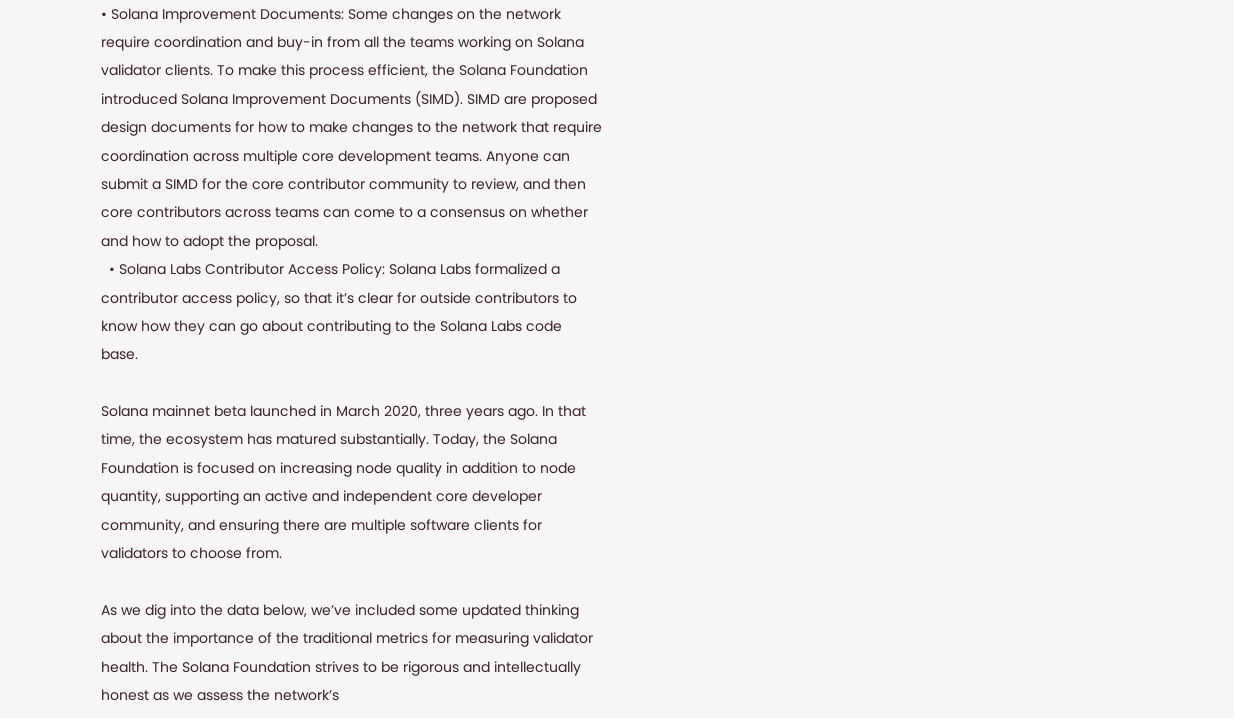• Solana Improvement Documents: Some changes on the network require coordination and buy-in from all the teams working on Solana validator clients. To make this process efficient, the Solana Foundation introduced Solana Improvement Documents (SIMD). SIMD are proposed design documents for how to make changes to the network that require coordination across multiple core development teams. Anyone can submit a SIMD for the core contributor community to review, and then core contributors across teams can come to a consensus on whether and how to adopt the proposal.
  • Solana Labs Contributor Access Policy: Solana Labs formalized a contributor access policy, so that it’s clear for outside contributors to know how they can go about contributing to the Solana Labs code base.

Solana mainnet beta launched in March 2020, three years ago. In that time, the ecosystem has matured substantially. Today, the Solana Foundation is focused on increasing node quality in addition to node quantity, supporting an active and independent core developer community, and ensuring there are multiple software clients for validators to choose from.

As we dig into the data below, we’ve included some updated thinking about the importance of the traditional metrics for measuring validator health. The Solana Foundation strives to be rigorous and intellectually honest as we assess the network’s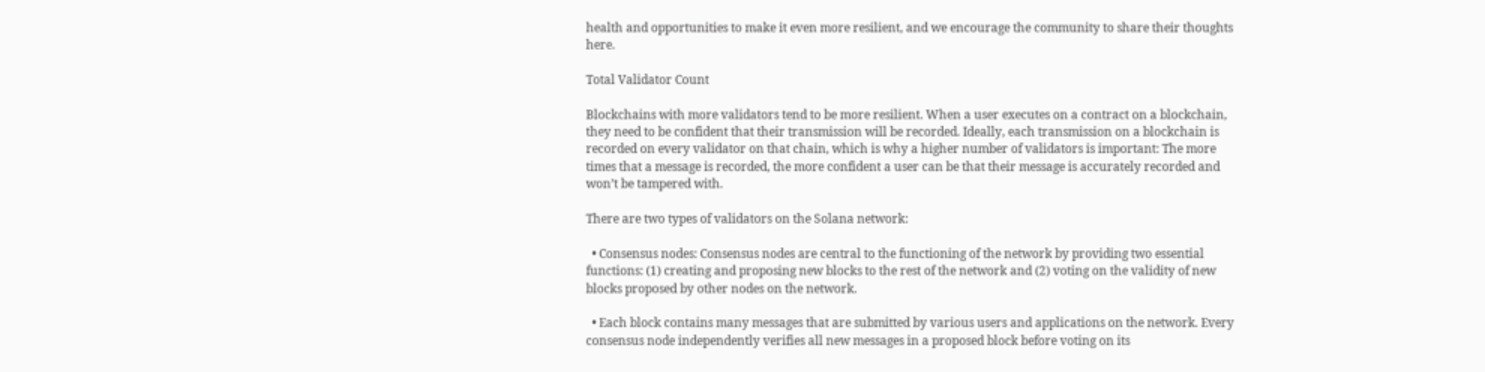health and opportunities to make it even more resilient, and we encourage the community to share their thoughts here.

Total Validator Count

Blockchains with more validators tend to be more resilient. When a user executes on a contract on a blockchain, they need to be confident that their transmission will be recorded. Ideally, each transmission on a blockchain is recorded on every validator on that chain, which is why a higher number of validators is important: The more times that a message is recorded, the more confident a user can be that their message is accurately recorded and won’t be tampered with.

There are two types of validators on the Solana network:

  • Consensus nodes: Consensus nodes are central to the functioning of the network by providing two essential functions: (1) creating and proposing new blocks to the rest of the network and (2) voting on the validity of new blocks proposed by other nodes on the network.

  • Each block contains many messages that are submitted by various users and applications on the network. Every consensus node independently verifies all new messages in a proposed block before voting on its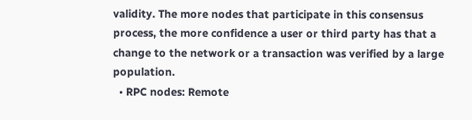validity. The more nodes that participate in this consensus process, the more confidence a user or third party has that a change to the network or a transaction was verified by a large population.
  • RPC nodes: Remote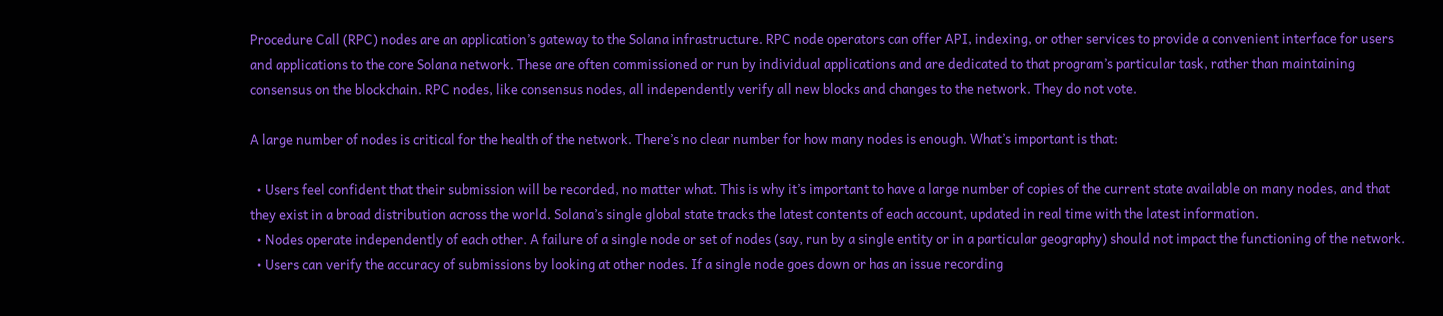Procedure Call (RPC) nodes are an application’s gateway to the Solana infrastructure. RPC node operators can offer API, indexing, or other services to provide a convenient interface for users and applications to the core Solana network. These are often commissioned or run by individual applications and are dedicated to that program’s particular task, rather than maintaining consensus on the blockchain. RPC nodes, like consensus nodes, all independently verify all new blocks and changes to the network. They do not vote.

A large number of nodes is critical for the health of the network. There’s no clear number for how many nodes is enough. What’s important is that:

  • Users feel confident that their submission will be recorded, no matter what. This is why it’s important to have a large number of copies of the current state available on many nodes, and that they exist in a broad distribution across the world. Solana’s single global state tracks the latest contents of each account, updated in real time with the latest information.
  • Nodes operate independently of each other. A failure of a single node or set of nodes (say, run by a single entity or in a particular geography) should not impact the functioning of the network.
  • Users can verify the accuracy of submissions by looking at other nodes. If a single node goes down or has an issue recording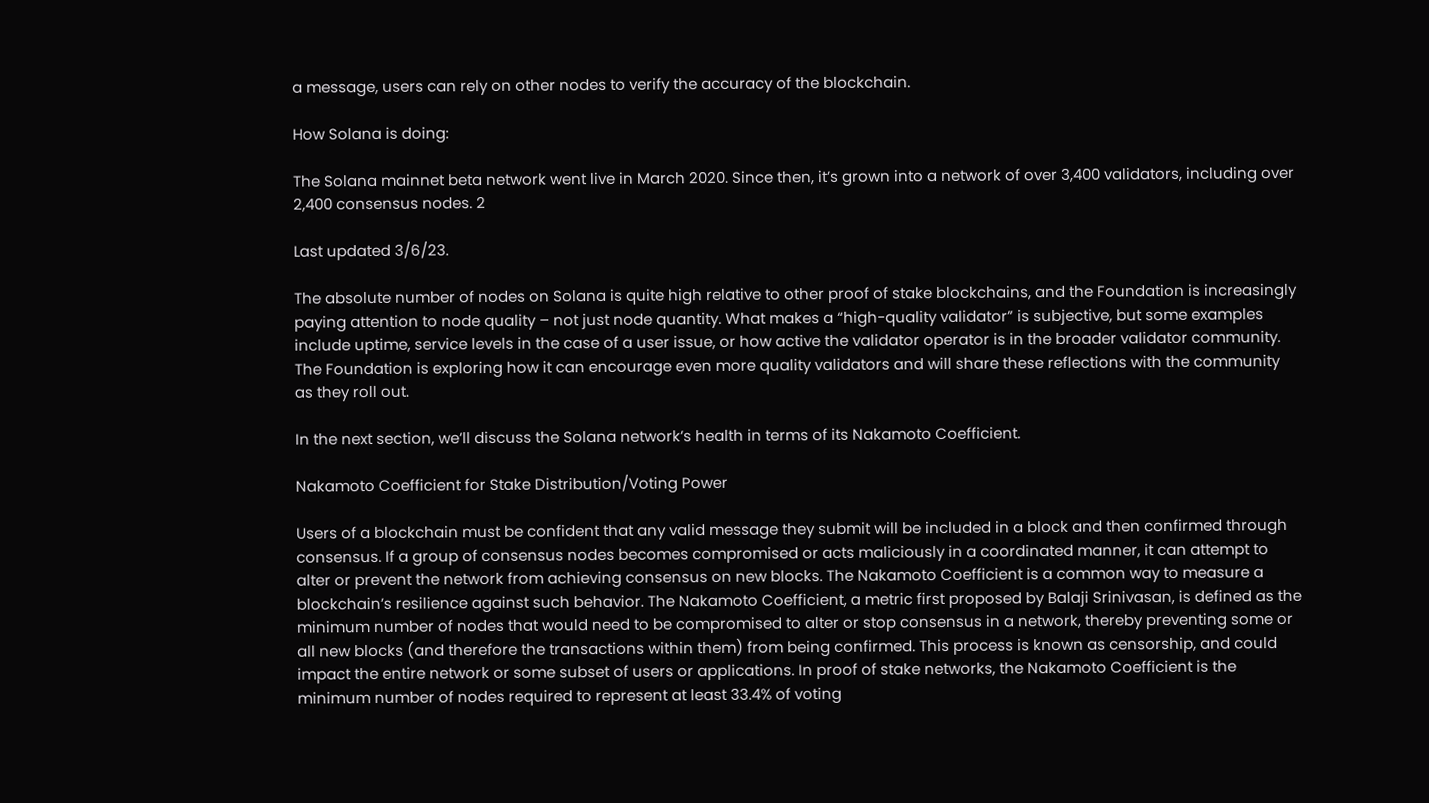a message, users can rely on other nodes to verify the accuracy of the blockchain.

How Solana is doing:

The Solana mainnet beta network went live in March 2020. Since then, it’s grown into a network of over 3,400 validators, including over 2,400 consensus nodes. 2

Last updated 3/6/23.

The absolute number of nodes on Solana is quite high relative to other proof of stake blockchains, and the Foundation is increasingly paying attention to node quality – not just node quantity. What makes a “high-quality validator” is subjective, but some examples include uptime, service levels in the case of a user issue, or how active the validator operator is in the broader validator community. The Foundation is exploring how it can encourage even more quality validators and will share these reflections with the community as they roll out.

In the next section, we’ll discuss the Solana network’s health in terms of its Nakamoto Coefficient.

Nakamoto Coefficient for Stake Distribution/Voting Power

Users of a blockchain must be confident that any valid message they submit will be included in a block and then confirmed through consensus. If a group of consensus nodes becomes compromised or acts maliciously in a coordinated manner, it can attempt to alter or prevent the network from achieving consensus on new blocks. The Nakamoto Coefficient is a common way to measure a blockchain’s resilience against such behavior. The Nakamoto Coefficient, a metric first proposed by Balaji Srinivasan, is defined as the minimum number of nodes that would need to be compromised to alter or stop consensus in a network, thereby preventing some or all new blocks (and therefore the transactions within them) from being confirmed. This process is known as censorship, and could impact the entire network or some subset of users or applications. In proof of stake networks, the Nakamoto Coefficient is the minimum number of nodes required to represent at least 33.4% of voting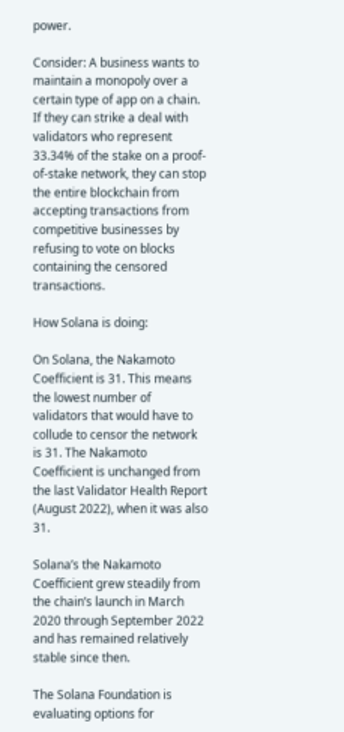power.

Consider: A business wants to maintain a monopoly over a certain type of app on a chain. If they can strike a deal with validators who represent 33.34% of the stake on a proof-of-stake network, they can stop the entire blockchain from accepting transactions from competitive businesses by refusing to vote on blocks containing the censored transactions.

How Solana is doing:

On Solana, the Nakamoto Coefficient is 31. This means the lowest number of validators that would have to collude to censor the network is 31. The Nakamoto Coefficient is unchanged from the last Validator Health Report (August 2022), when it was also 31.

Solana’s the Nakamoto Coefficient grew steadily from the chain’s launch in March 2020 through September 2022 and has remained relatively stable since then.

The Solana Foundation is evaluating options for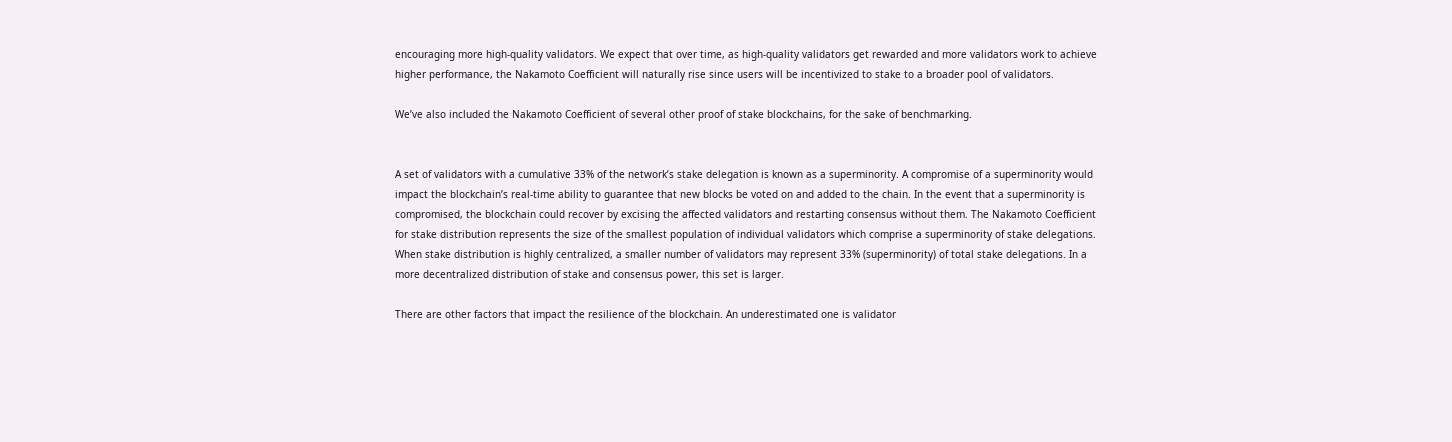encouraging more high-quality validators. We expect that over time, as high-quality validators get rewarded and more validators work to achieve higher performance, the Nakamoto Coefficient will naturally rise since users will be incentivized to stake to a broader pool of validators.

We’ve also included the Nakamoto Coefficient of several other proof of stake blockchains, for the sake of benchmarking.


A set of validators with a cumulative 33% of the network’s stake delegation is known as a superminority. A compromise of a superminority would impact the blockchain’s real-time ability to guarantee that new blocks be voted on and added to the chain. In the event that a superminority is compromised, the blockchain could recover by excising the affected validators and restarting consensus without them. The Nakamoto Coefficient for stake distribution represents the size of the smallest population of individual validators which comprise a superminority of stake delegations. When stake distribution is highly centralized, a smaller number of validators may represent 33% (superminority) of total stake delegations. In a more decentralized distribution of stake and consensus power, this set is larger.

There are other factors that impact the resilience of the blockchain. An underestimated one is validator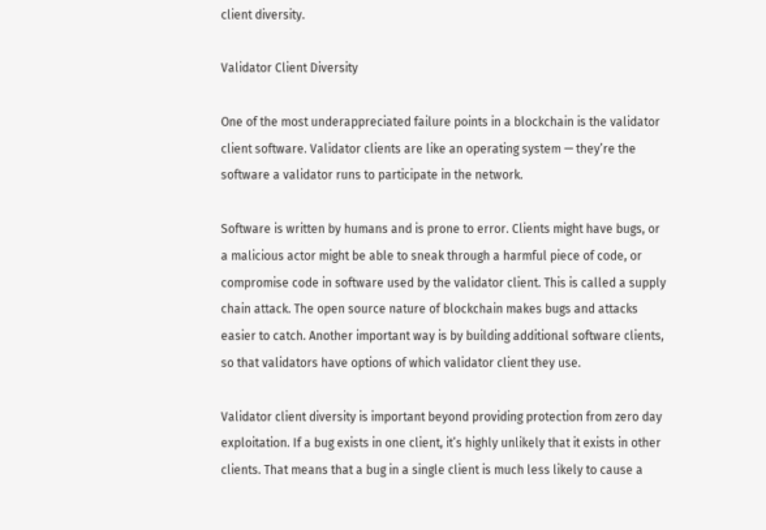client diversity.

Validator Client Diversity

One of the most underappreciated failure points in a blockchain is the validator client software. Validator clients are like an operating system — they’re the software a validator runs to participate in the network.

Software is written by humans and is prone to error. Clients might have bugs, or a malicious actor might be able to sneak through a harmful piece of code, or compromise code in software used by the validator client. This is called a supply chain attack. The open source nature of blockchain makes bugs and attacks easier to catch. Another important way is by building additional software clients, so that validators have options of which validator client they use.

Validator client diversity is important beyond providing protection from zero day exploitation. If a bug exists in one client, it’s highly unlikely that it exists in other clients. That means that a bug in a single client is much less likely to cause a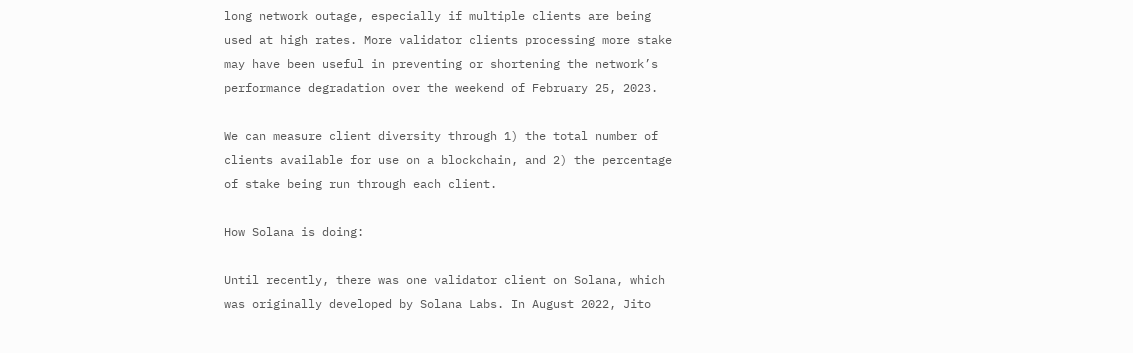long network outage, especially if multiple clients are being used at high rates. More validator clients processing more stake may have been useful in preventing or shortening the network’s performance degradation over the weekend of February 25, 2023.

We can measure client diversity through 1) the total number of clients available for use on a blockchain, and 2) the percentage of stake being run through each client.

How Solana is doing:

Until recently, there was one validator client on Solana, which was originally developed by Solana Labs. In August 2022, Jito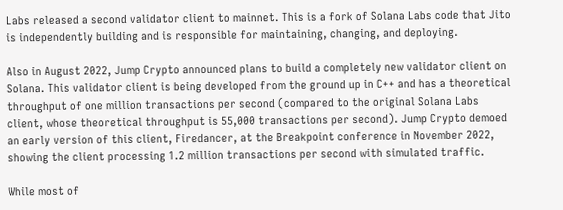Labs released a second validator client to mainnet. This is a fork of Solana Labs code that Jito is independently building and is responsible for maintaining, changing, and deploying.

Also in August 2022, Jump Crypto announced plans to build a completely new validator client on Solana. This validator client is being developed from the ground up in C++ and has a theoretical throughput of one million transactions per second (compared to the original Solana Labs client, whose theoretical throughput is 55,000 transactions per second). Jump Crypto demoed an early version of this client, Firedancer, at the Breakpoint conference in November 2022, showing the client processing 1.2 million transactions per second with simulated traffic.

While most of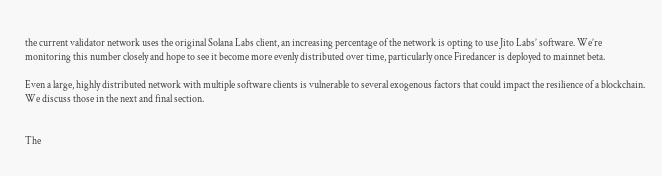the current validator network uses the original Solana Labs client, an increasing percentage of the network is opting to use Jito Labs’ software. We’re monitoring this number closely and hope to see it become more evenly distributed over time, particularly once Firedancer is deployed to mainnet beta.

Even a large, highly distributed network with multiple software clients is vulnerable to several exogenous factors that could impact the resilience of a blockchain. We discuss those in the next and final section.


The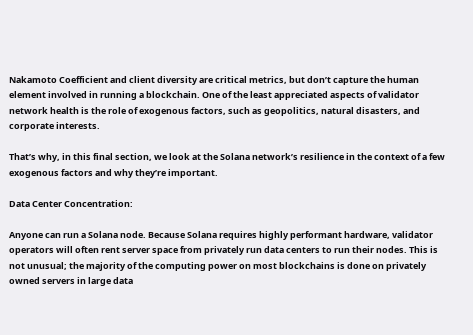Nakamoto Coefficient and client diversity are critical metrics, but don’t capture the human element involved in running a blockchain. One of the least appreciated aspects of validator network health is the role of exogenous factors, such as geopolitics, natural disasters, and corporate interests.

That’s why, in this final section, we look at the Solana network’s resilience in the context of a few exogenous factors and why they’re important.

Data Center Concentration:

Anyone can run a Solana node. Because Solana requires highly performant hardware, validator operators will often rent server space from privately run data centers to run their nodes. This is not unusual; the majority of the computing power on most blockchains is done on privately owned servers in large data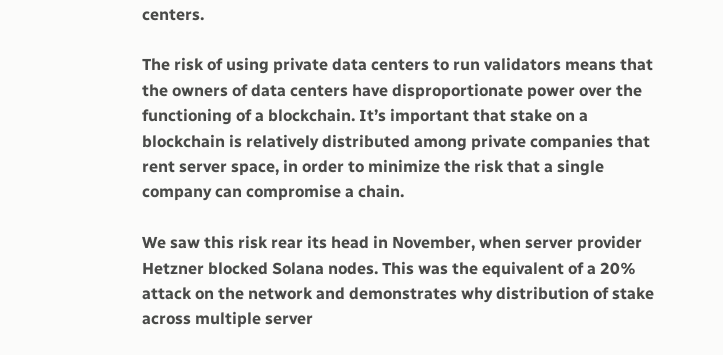centers.

The risk of using private data centers to run validators means that the owners of data centers have disproportionate power over the functioning of a blockchain. It’s important that stake on a blockchain is relatively distributed among private companies that rent server space, in order to minimize the risk that a single company can compromise a chain.

We saw this risk rear its head in November, when server provider Hetzner blocked Solana nodes. This was the equivalent of a 20% attack on the network and demonstrates why distribution of stake across multiple server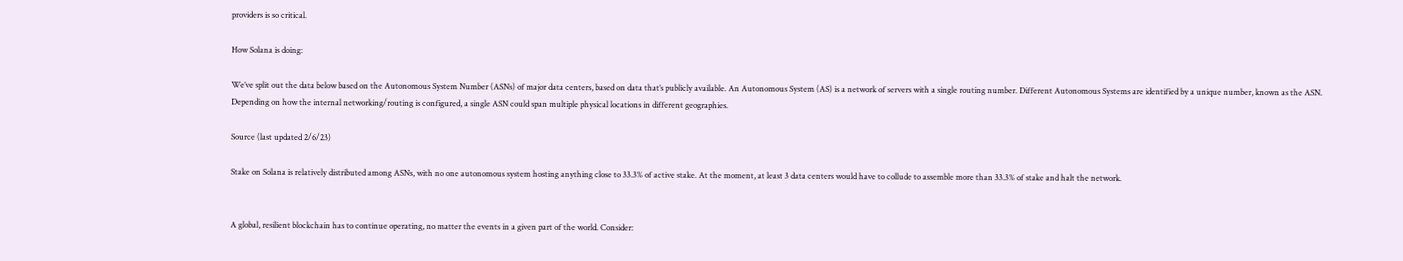providers is so critical.

How Solana is doing:

We’ve split out the data below based on the Autonomous System Number (ASNs) of major data centers, based on data that’s publicly available. An Autonomous System (AS) is a network of servers with a single routing number. Different Autonomous Systems are identified by a unique number, known as the ASN. Depending on how the internal networking/routing is configured, a single ASN could span multiple physical locations in different geographies.

Source (last updated 2/6/23)

Stake on Solana is relatively distributed among ASNs, with no one autonomous system hosting anything close to 33.3% of active stake. At the moment, at least 3 data centers would have to collude to assemble more than 33.3% of stake and halt the network.


A global, resilient blockchain has to continue operating, no matter the events in a given part of the world. Consider: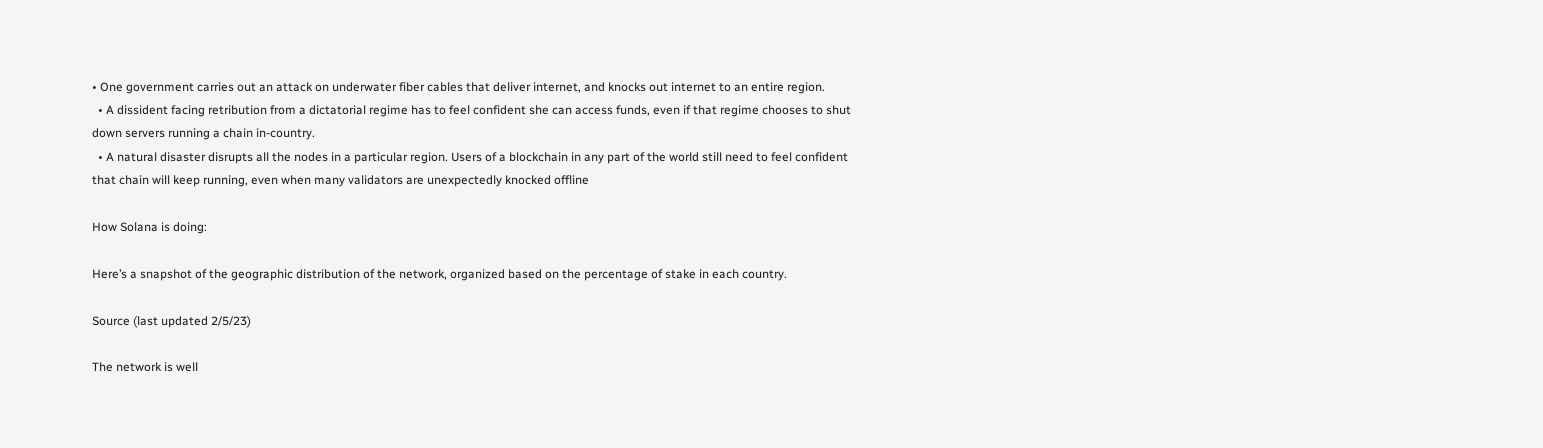• One government carries out an attack on underwater fiber cables that deliver internet, and knocks out internet to an entire region.
  • A dissident facing retribution from a dictatorial regime has to feel confident she can access funds, even if that regime chooses to shut down servers running a chain in-country.
  • A natural disaster disrupts all the nodes in a particular region. Users of a blockchain in any part of the world still need to feel confident that chain will keep running, even when many validators are unexpectedly knocked offline

How Solana is doing:

Here’s a snapshot of the geographic distribution of the network, organized based on the percentage of stake in each country.

Source (last updated 2/5/23)

The network is well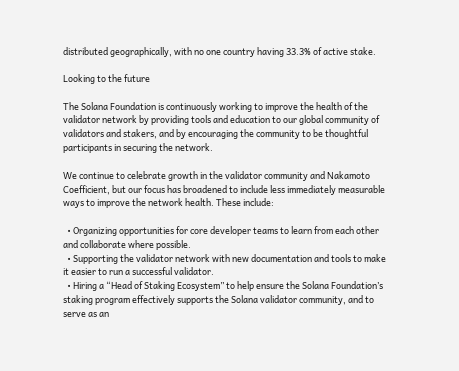distributed geographically, with no one country having 33.3% of active stake.

Looking to the future

The Solana Foundation is continuously working to improve the health of the validator network by providing tools and education to our global community of validators and stakers, and by encouraging the community to be thoughtful participants in securing the network.

We continue to celebrate growth in the validator community and Nakamoto Coefficient, but our focus has broadened to include less immediately measurable ways to improve the network health. These include:

  • Organizing opportunities for core developer teams to learn from each other and collaborate where possible.
  • Supporting the validator network with new documentation and tools to make it easier to run a successful validator.
  • Hiring a “Head of Staking Ecosystem” to help ensure the Solana Foundation’s staking program effectively supports the Solana validator community, and to serve as an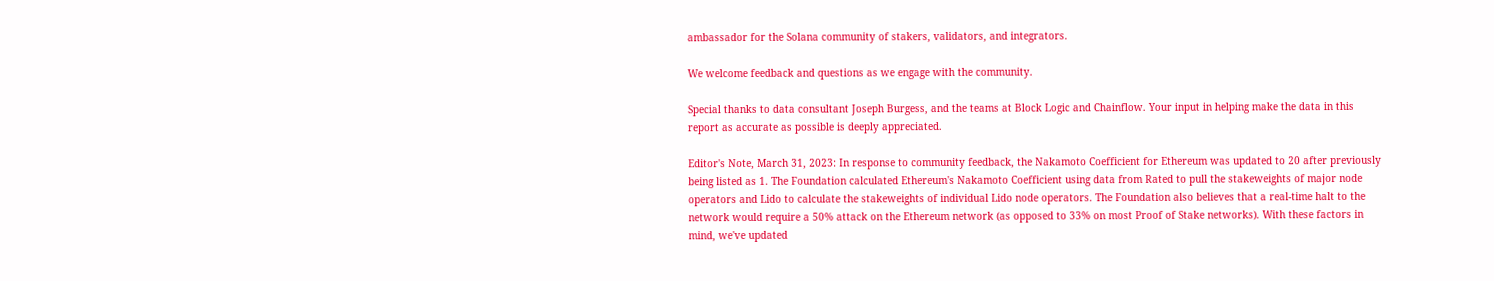ambassador for the Solana community of stakers, validators, and integrators.

We welcome feedback and questions as we engage with the community.

Special thanks to data consultant Joseph Burgess, and the teams at Block Logic and Chainflow. Your input in helping make the data in this report as accurate as possible is deeply appreciated.

Editor's Note, March 31, 2023: In response to community feedback, the Nakamoto Coefficient for Ethereum was updated to 20 after previously being listed as 1. The Foundation calculated Ethereum's Nakamoto Coefficient using data from Rated to pull the stakeweights of major node operators and Lido to calculate the stakeweights of individual Lido node operators. The Foundation also believes that a real-time halt to the network would require a 50% attack on the Ethereum network (as opposed to 33% on most Proof of Stake networks). With these factors in mind, we've updated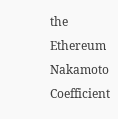the Ethereum Nakamoto Coefficient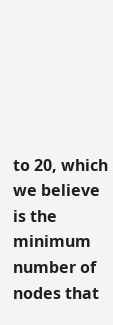to 20, which we believe is the minimum number of nodes that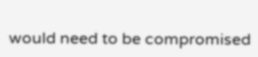would need to be compromised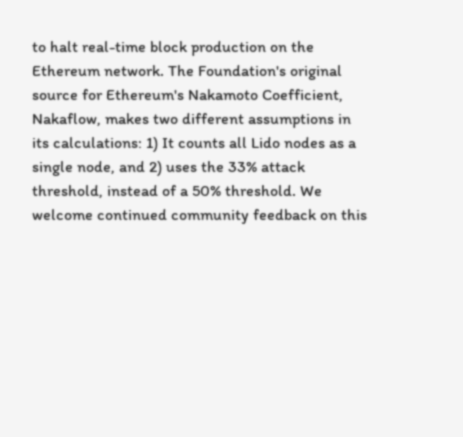to halt real-time block production on the Ethereum network. The Foundation's original source for Ethereum's Nakamoto Coefficient, Nakaflow, makes two different assumptions in its calculations: 1) It counts all Lido nodes as a single node, and 2) uses the 33% attack threshold, instead of a 50% threshold. We welcome continued community feedback on this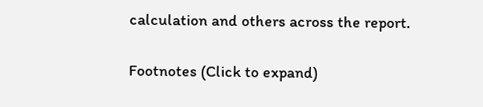calculation and others across the report.

Footnotes (Click to expand)